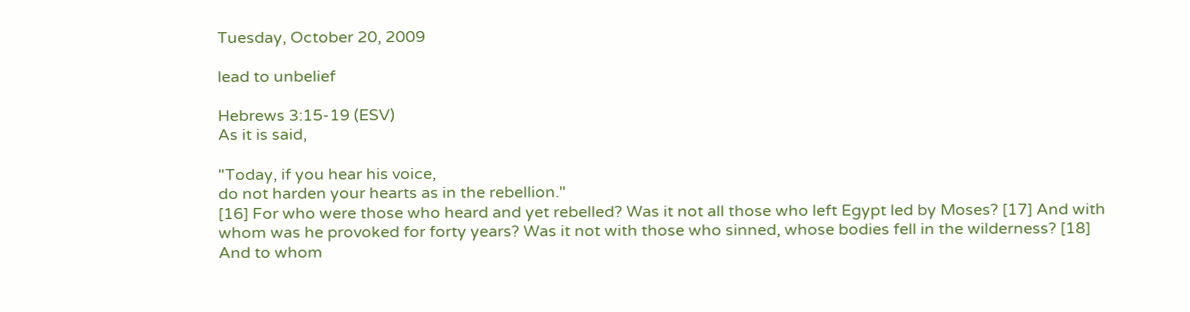Tuesday, October 20, 2009

lead to unbelief

Hebrews 3:15-19 (ESV)
As it is said,

"Today, if you hear his voice,
do not harden your hearts as in the rebellion."
[16] For who were those who heard and yet rebelled? Was it not all those who left Egypt led by Moses? [17] And with whom was he provoked for forty years? Was it not with those who sinned, whose bodies fell in the wilderness? [18] And to whom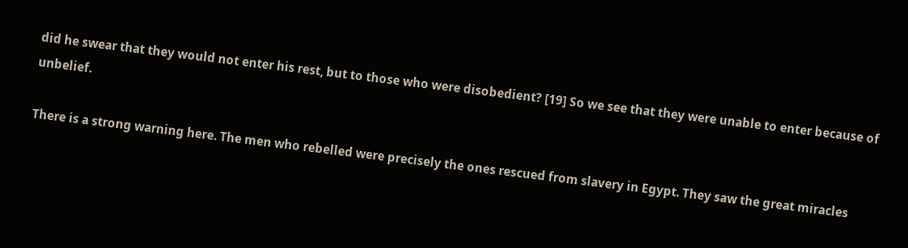did he swear that they would not enter his rest, but to those who were disobedient? [19] So we see that they were unable to enter because of unbelief.

There is a strong warning here. The men who rebelled were precisely the ones rescued from slavery in Egypt. They saw the great miracles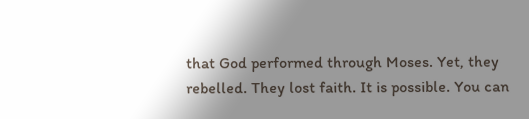that God performed through Moses. Yet, they rebelled. They lost faith. It is possible. You can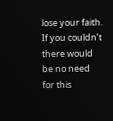lose your faith. If you couldn’t there would be no need for this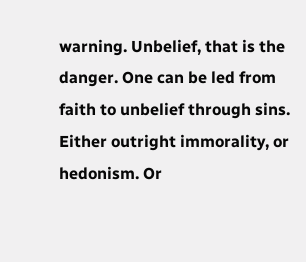warning. Unbelief, that is the danger. One can be led from faith to unbelief through sins. Either outright immorality, or hedonism. Or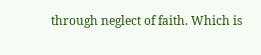through neglect of faith. Which is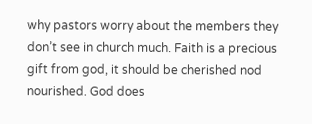why pastors worry about the members they don’t see in church much. Faith is a precious gift from god, it should be cherished nod nourished. God does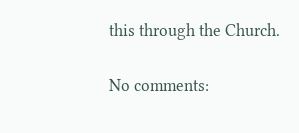this through the Church.

No comments: